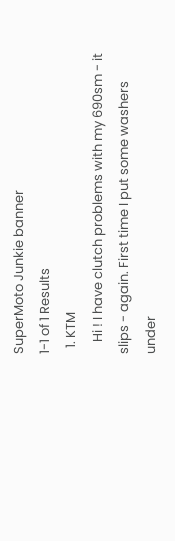SuperMoto Junkie banner
1-1 of 1 Results
  1. KTM
    Hi ! I have clutch problems with my 690sm - it slips - again. First time I put some washers under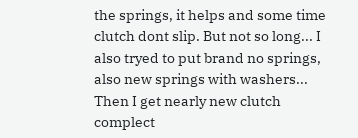the springs, it helps and some time clutch dont slip. But not so long... I also tryed to put brand no springs, also new springs with washers... Then I get nearly new clutch complect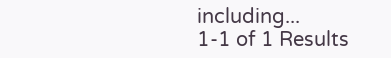including...
1-1 of 1 Results